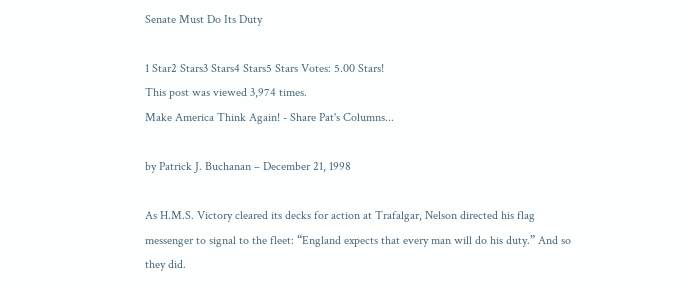Senate Must Do Its Duty

1 Star2 Stars3 Stars4 Stars5 Stars Votes: 5.00 Stars!
This post was viewed 3,974 times.
Make America Think Again! - Share Pat's Columns...

by Patrick J. Buchanan – December 21, 1998

As H.M.S. Victory cleared its decks for action at Trafalgar, Nelson directed his flag messenger to signal to the fleet: “England expects that every man will do his duty.” And so they did.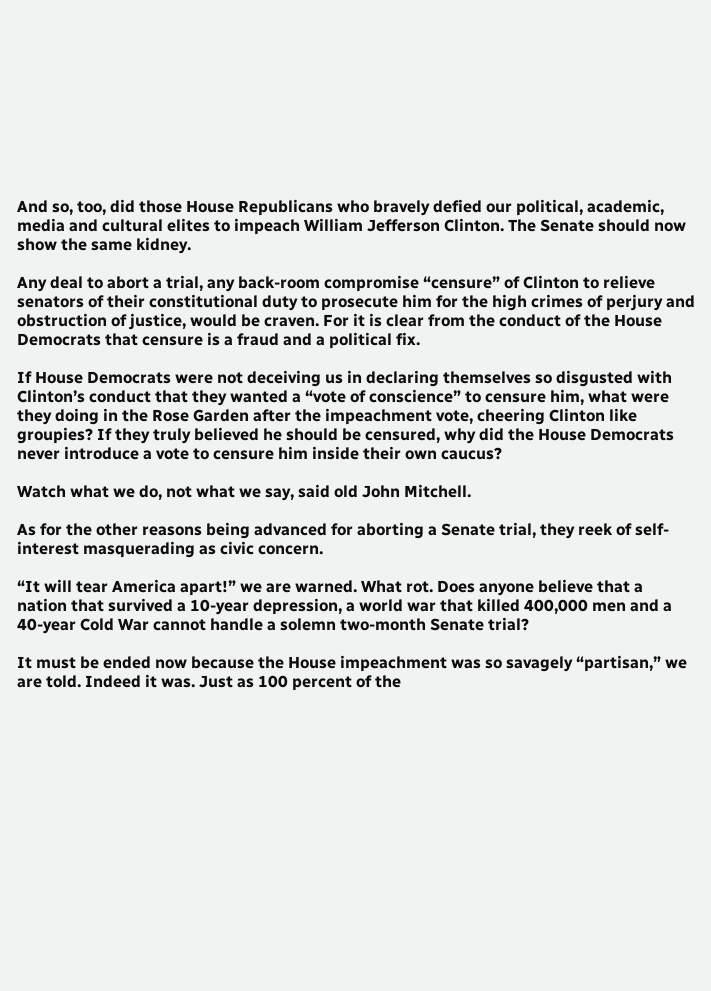And so, too, did those House Republicans who bravely defied our political, academic, media and cultural elites to impeach William Jefferson Clinton. The Senate should now show the same kidney.

Any deal to abort a trial, any back-room compromise “censure” of Clinton to relieve senators of their constitutional duty to prosecute him for the high crimes of perjury and obstruction of justice, would be craven. For it is clear from the conduct of the House Democrats that censure is a fraud and a political fix.

If House Democrats were not deceiving us in declaring themselves so disgusted with Clinton’s conduct that they wanted a “vote of conscience” to censure him, what were they doing in the Rose Garden after the impeachment vote, cheering Clinton like groupies? If they truly believed he should be censured, why did the House Democrats never introduce a vote to censure him inside their own caucus?

Watch what we do, not what we say, said old John Mitchell.

As for the other reasons being advanced for aborting a Senate trial, they reek of self-interest masquerading as civic concern.

“It will tear America apart!” we are warned. What rot. Does anyone believe that a nation that survived a 10-year depression, a world war that killed 400,000 men and a 40-year Cold War cannot handle a solemn two-month Senate trial?

It must be ended now because the House impeachment was so savagely “partisan,” we are told. Indeed it was. Just as 100 percent of the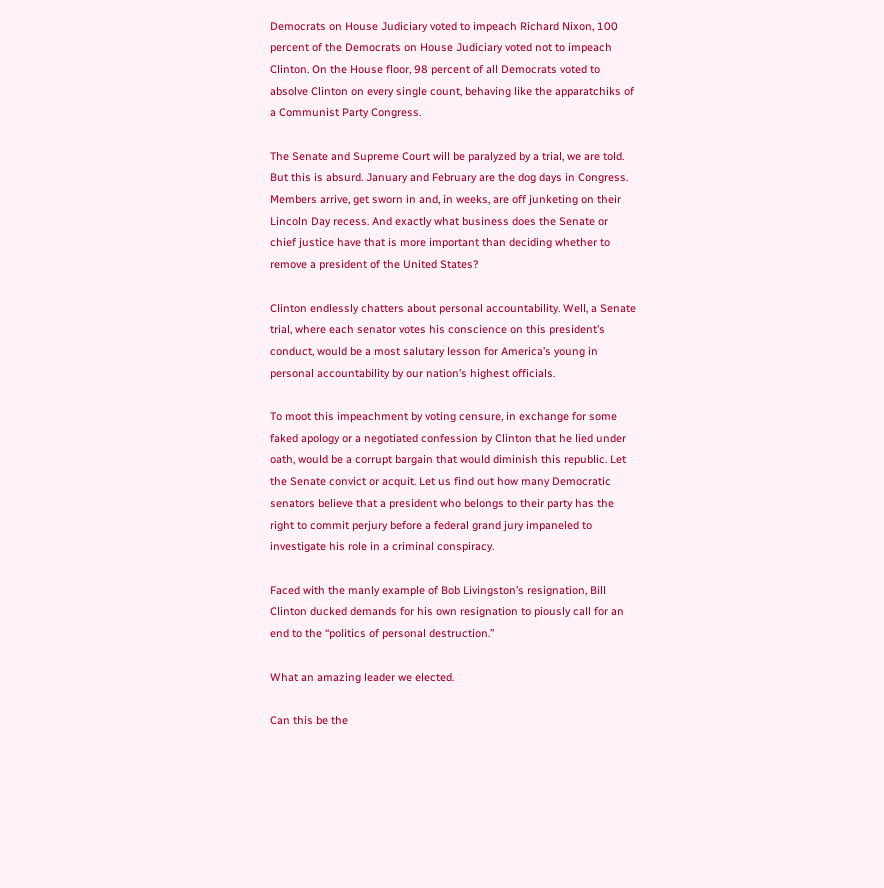Democrats on House Judiciary voted to impeach Richard Nixon, 100 percent of the Democrats on House Judiciary voted not to impeach Clinton. On the House floor, 98 percent of all Democrats voted to absolve Clinton on every single count, behaving like the apparatchiks of a Communist Party Congress.

The Senate and Supreme Court will be paralyzed by a trial, we are told. But this is absurd. January and February are the dog days in Congress. Members arrive, get sworn in and, in weeks, are off junketing on their Lincoln Day recess. And exactly what business does the Senate or chief justice have that is more important than deciding whether to remove a president of the United States?

Clinton endlessly chatters about personal accountability. Well, a Senate trial, where each senator votes his conscience on this president’s conduct, would be a most salutary lesson for America’s young in personal accountability by our nation’s highest officials.

To moot this impeachment by voting censure, in exchange for some faked apology or a negotiated confession by Clinton that he lied under oath, would be a corrupt bargain that would diminish this republic. Let the Senate convict or acquit. Let us find out how many Democratic senators believe that a president who belongs to their party has the right to commit perjury before a federal grand jury impaneled to investigate his role in a criminal conspiracy.

Faced with the manly example of Bob Livingston’s resignation, Bill Clinton ducked demands for his own resignation to piously call for an end to the “politics of personal destruction.”

What an amazing leader we elected.

Can this be the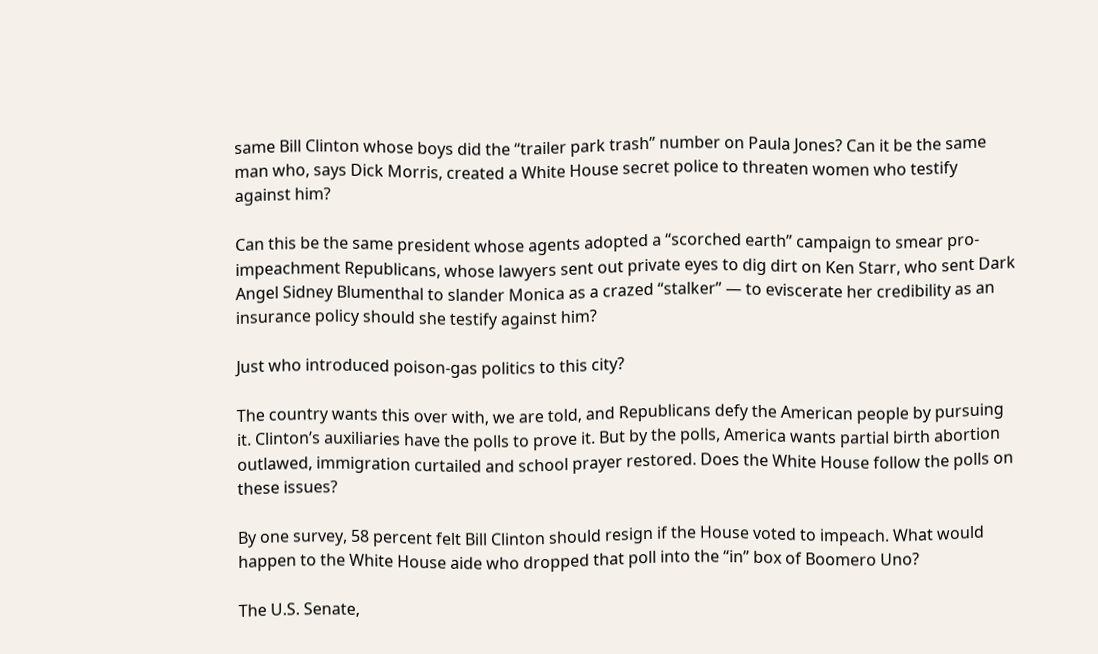same Bill Clinton whose boys did the “trailer park trash” number on Paula Jones? Can it be the same man who, says Dick Morris, created a White House secret police to threaten women who testify against him?

Can this be the same president whose agents adopted a “scorched earth” campaign to smear pro-impeachment Republicans, whose lawyers sent out private eyes to dig dirt on Ken Starr, who sent Dark Angel Sidney Blumenthal to slander Monica as a crazed “stalker” — to eviscerate her credibility as an insurance policy should she testify against him?

Just who introduced poison-gas politics to this city?

The country wants this over with, we are told, and Republicans defy the American people by pursuing it. Clinton’s auxiliaries have the polls to prove it. But by the polls, America wants partial birth abortion outlawed, immigration curtailed and school prayer restored. Does the White House follow the polls on these issues?

By one survey, 58 percent felt Bill Clinton should resign if the House voted to impeach. What would happen to the White House aide who dropped that poll into the “in” box of Boomero Uno?

The U.S. Senate,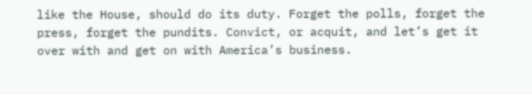like the House, should do its duty. Forget the polls, forget the press, forget the pundits. Convict, or acquit, and let’s get it over with and get on with America’s business.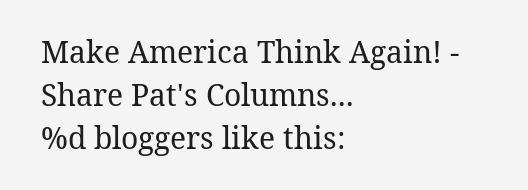Make America Think Again! - Share Pat's Columns...
%d bloggers like this: